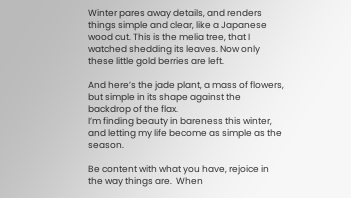Winter pares away details, and renders things simple and clear, like a Japanese wood cut. This is the melia tree, that I watched shedding its leaves. Now only these little gold berries are left.

And here’s the jade plant, a mass of flowers, but simple in its shape against the backdrop of the flax.
I’m finding beauty in bareness this winter, and letting my life become as simple as the season.

Be content with what you have, rejoice in the way things are.  When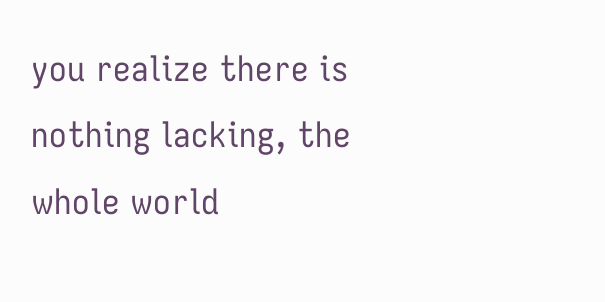you realize there is nothing lacking, the whole world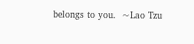belongs to you.  ~Lao Tzu